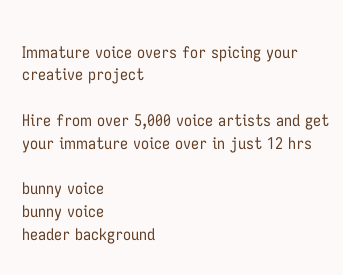Immature voice overs for spicing your creative project

Hire from over 5,000 voice artists and get your immature voice over in just 12 hrs

bunny voice
bunny voice
header background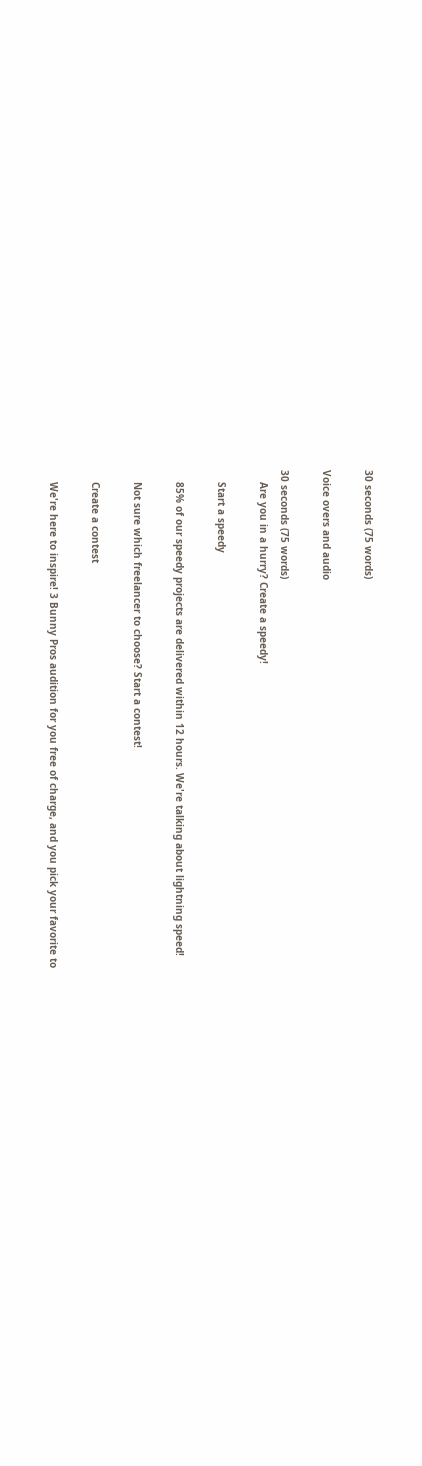30 seconds (75 words)

Voice overs and audio

30 seconds (75 words)
    Are you in a hurry? Create a speedy!

    Start a speedy

    85% of our speedy projects are delivered within 12 hours. We're talking about lightning speed!

    Not sure which freelancer to choose? Start a contest!

    Create a contest

    We're here to inspire! 3 Bunny Pros audition for you free of charge, and you pick your favorite to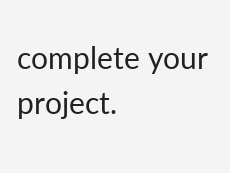complete your project.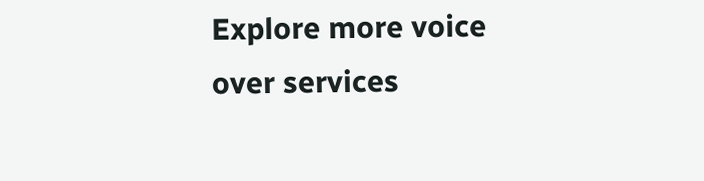Explore more voice over services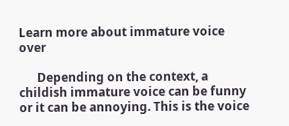Learn more about immature voice over

      Depending on the context, a childish immature voice can be funny or it can be annoying. This is the voice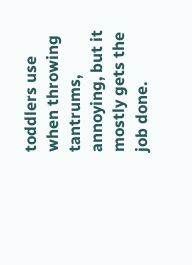toddlers use when throwing tantrums, annoying, but it mostly gets the job done.